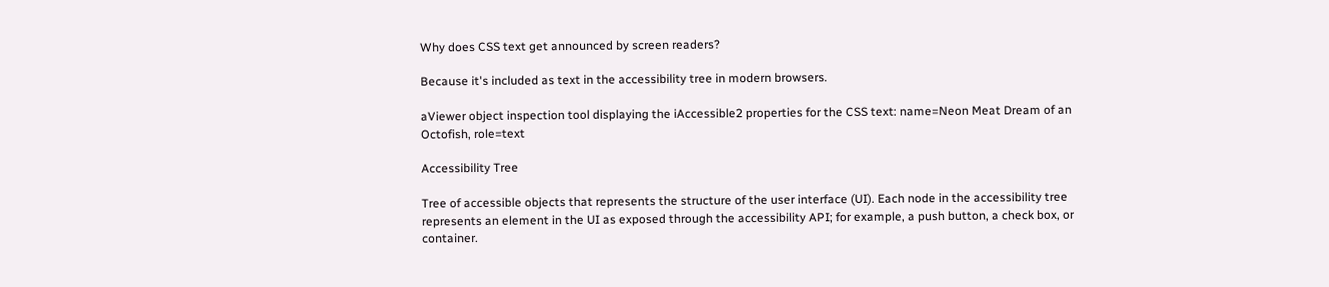Why does CSS text get announced by screen readers?

Because it's included as text in the accessibility tree in modern browsers.

aViewer object inspection tool displaying the iAccessible2 properties for the CSS text: name=Neon Meat Dream of an Octofish, role=text

Accessibility Tree

Tree of accessible objects that represents the structure of the user interface (UI). Each node in the accessibility tree represents an element in the UI as exposed through the accessibility API; for example, a push button, a check box, or container.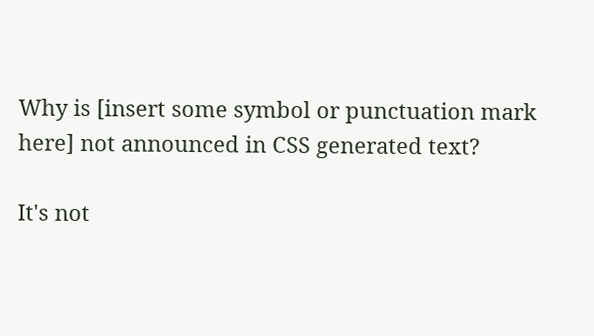Why is [insert some symbol or punctuation mark here] not announced in CSS generated text?

It's not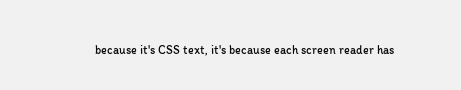because it's CSS text, it's because each screen reader has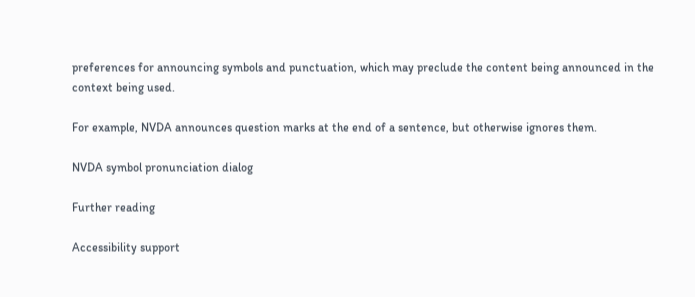preferences for announcing symbols and punctuation, which may preclude the content being announced in the context being used.

For example, NVDA announces question marks at the end of a sentence, but otherwise ignores them.

NVDA symbol pronunciation dialog

Further reading

Accessibility support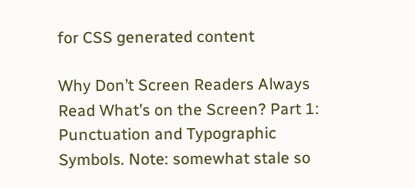for CSS generated content

Why Don’t Screen Readers Always Read What’s on the Screen? Part 1: Punctuation and Typographic Symbols. Note: somewhat stale so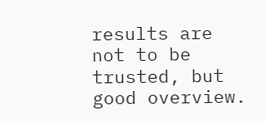results are not to be trusted, but good overview.